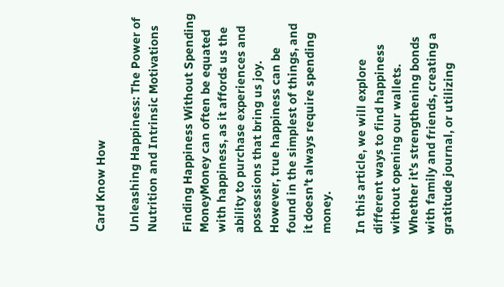Card Know How

Unleashing Happiness: The Power of Nutrition and Intrinsic Motivations

Finding Happiness Without Spending MoneyMoney can often be equated with happiness, as it affords us the ability to purchase experiences and possessions that bring us joy. However, true happiness can be found in the simplest of things, and it doesn’t always require spending money.

In this article, we will explore different ways to find happiness without opening our wallets. Whether it’s strengthening bonds with family and friends, creating a gratitude journal, or utilizing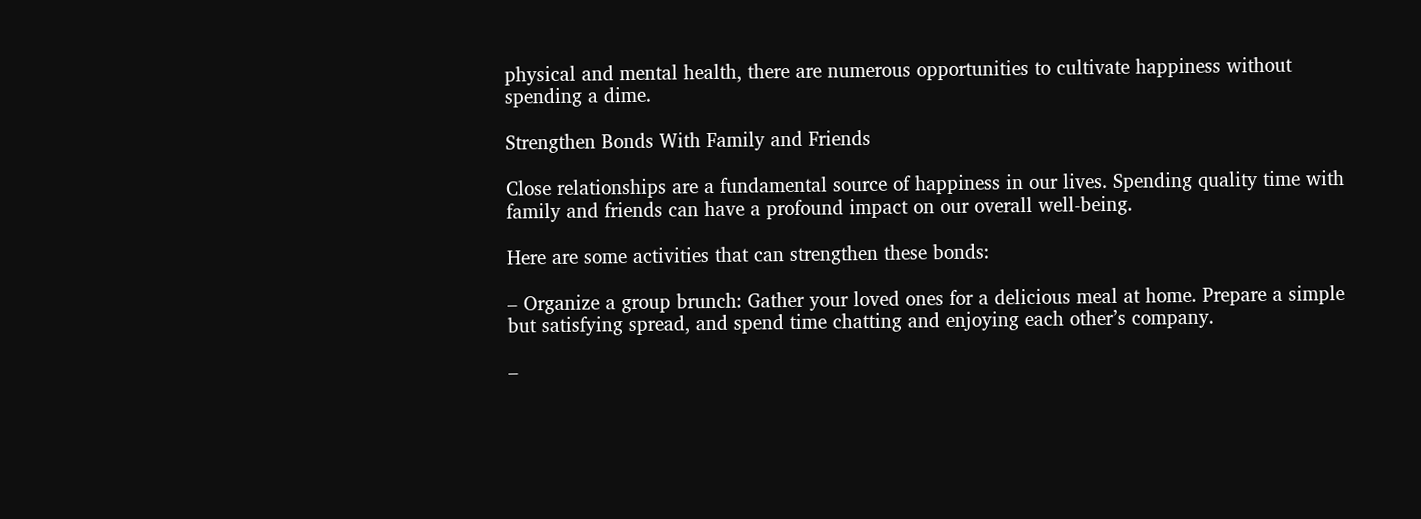physical and mental health, there are numerous opportunities to cultivate happiness without spending a dime.

Strengthen Bonds With Family and Friends

Close relationships are a fundamental source of happiness in our lives. Spending quality time with family and friends can have a profound impact on our overall well-being.

Here are some activities that can strengthen these bonds:

– Organize a group brunch: Gather your loved ones for a delicious meal at home. Prepare a simple but satisfying spread, and spend time chatting and enjoying each other’s company.

–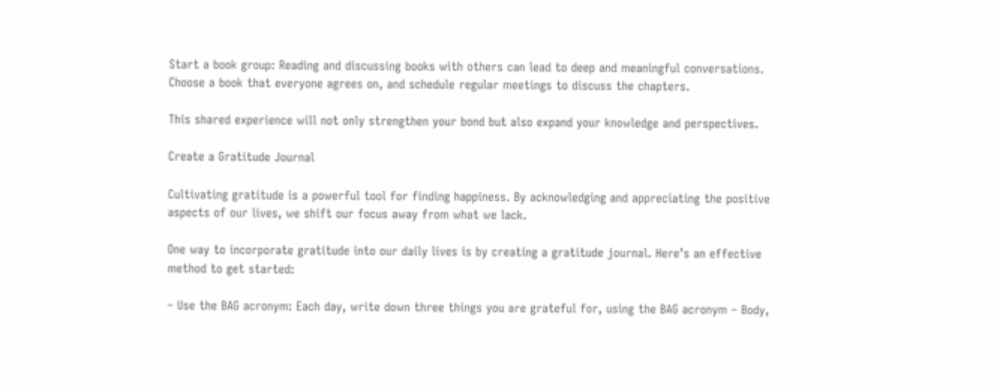Start a book group: Reading and discussing books with others can lead to deep and meaningful conversations. Choose a book that everyone agrees on, and schedule regular meetings to discuss the chapters.

This shared experience will not only strengthen your bond but also expand your knowledge and perspectives.

Create a Gratitude Journal

Cultivating gratitude is a powerful tool for finding happiness. By acknowledging and appreciating the positive aspects of our lives, we shift our focus away from what we lack.

One way to incorporate gratitude into our daily lives is by creating a gratitude journal. Here’s an effective method to get started:

– Use the BAG acronym: Each day, write down three things you are grateful for, using the BAG acronym – Body,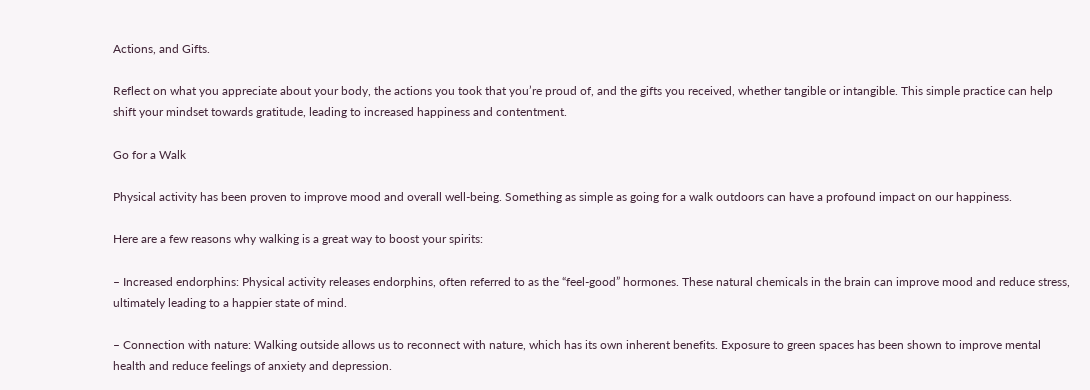Actions, and Gifts.

Reflect on what you appreciate about your body, the actions you took that you’re proud of, and the gifts you received, whether tangible or intangible. This simple practice can help shift your mindset towards gratitude, leading to increased happiness and contentment.

Go for a Walk

Physical activity has been proven to improve mood and overall well-being. Something as simple as going for a walk outdoors can have a profound impact on our happiness.

Here are a few reasons why walking is a great way to boost your spirits:

– Increased endorphins: Physical activity releases endorphins, often referred to as the “feel-good” hormones. These natural chemicals in the brain can improve mood and reduce stress, ultimately leading to a happier state of mind.

– Connection with nature: Walking outside allows us to reconnect with nature, which has its own inherent benefits. Exposure to green spaces has been shown to improve mental health and reduce feelings of anxiety and depression.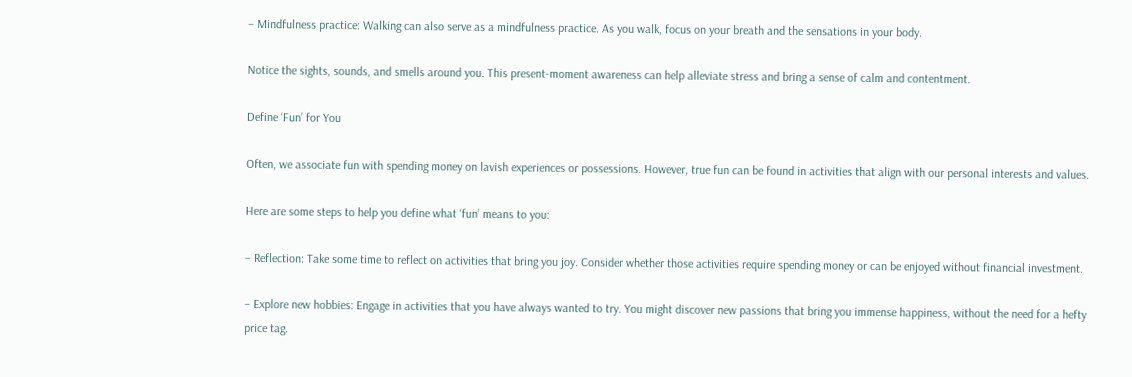– Mindfulness practice: Walking can also serve as a mindfulness practice. As you walk, focus on your breath and the sensations in your body.

Notice the sights, sounds, and smells around you. This present-moment awareness can help alleviate stress and bring a sense of calm and contentment.

Define ‘Fun’ for You

Often, we associate fun with spending money on lavish experiences or possessions. However, true fun can be found in activities that align with our personal interests and values.

Here are some steps to help you define what ‘fun’ means to you:

– Reflection: Take some time to reflect on activities that bring you joy. Consider whether those activities require spending money or can be enjoyed without financial investment.

– Explore new hobbies: Engage in activities that you have always wanted to try. You might discover new passions that bring you immense happiness, without the need for a hefty price tag.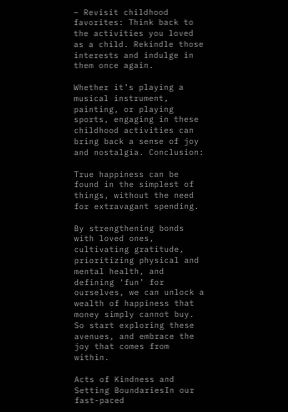– Revisit childhood favorites: Think back to the activities you loved as a child. Rekindle those interests and indulge in them once again.

Whether it’s playing a musical instrument, painting, or playing sports, engaging in these childhood activities can bring back a sense of joy and nostalgia. Conclusion:

True happiness can be found in the simplest of things, without the need for extravagant spending.

By strengthening bonds with loved ones, cultivating gratitude, prioritizing physical and mental health, and defining ‘fun’ for ourselves, we can unlock a wealth of happiness that money simply cannot buy. So start exploring these avenues, and embrace the joy that comes from within.

Acts of Kindness and Setting BoundariesIn our fast-paced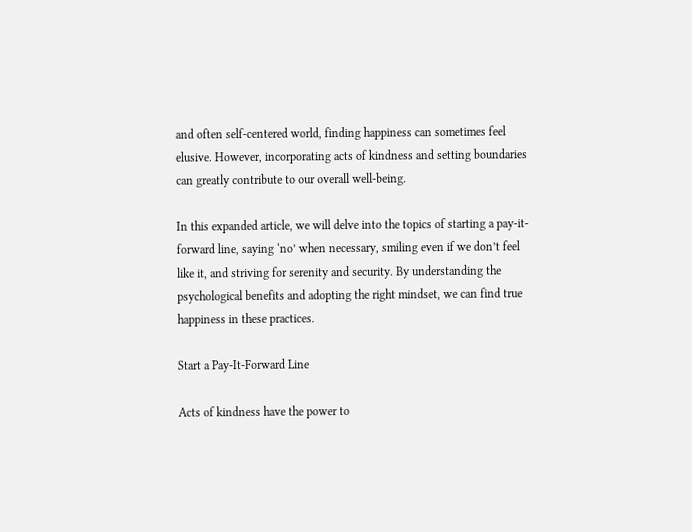and often self-centered world, finding happiness can sometimes feel elusive. However, incorporating acts of kindness and setting boundaries can greatly contribute to our overall well-being.

In this expanded article, we will delve into the topics of starting a pay-it-forward line, saying ‘no’ when necessary, smiling even if we don’t feel like it, and striving for serenity and security. By understanding the psychological benefits and adopting the right mindset, we can find true happiness in these practices.

Start a Pay-It-Forward Line

Acts of kindness have the power to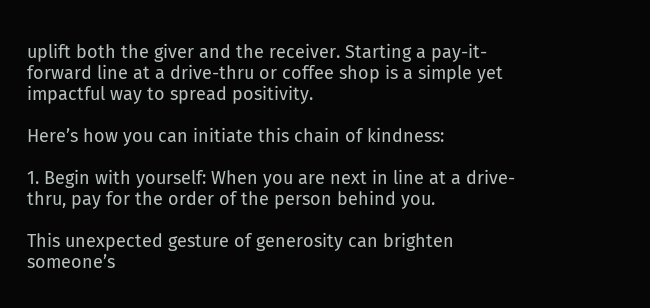uplift both the giver and the receiver. Starting a pay-it-forward line at a drive-thru or coffee shop is a simple yet impactful way to spread positivity.

Here’s how you can initiate this chain of kindness:

1. Begin with yourself: When you are next in line at a drive-thru, pay for the order of the person behind you.

This unexpected gesture of generosity can brighten someone’s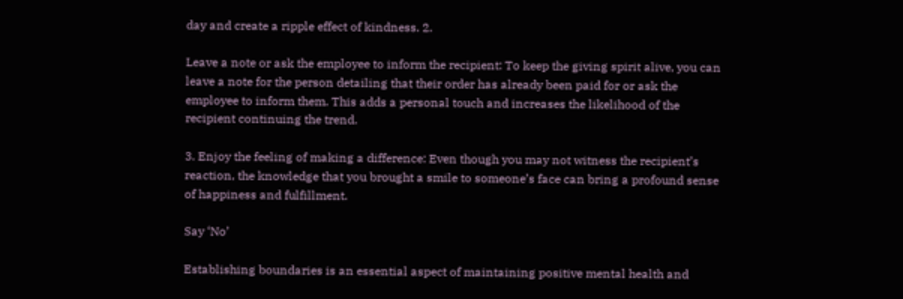day and create a ripple effect of kindness. 2.

Leave a note or ask the employee to inform the recipient: To keep the giving spirit alive, you can leave a note for the person detailing that their order has already been paid for or ask the employee to inform them. This adds a personal touch and increases the likelihood of the recipient continuing the trend.

3. Enjoy the feeling of making a difference: Even though you may not witness the recipient’s reaction, the knowledge that you brought a smile to someone’s face can bring a profound sense of happiness and fulfillment.

Say ‘No’

Establishing boundaries is an essential aspect of maintaining positive mental health and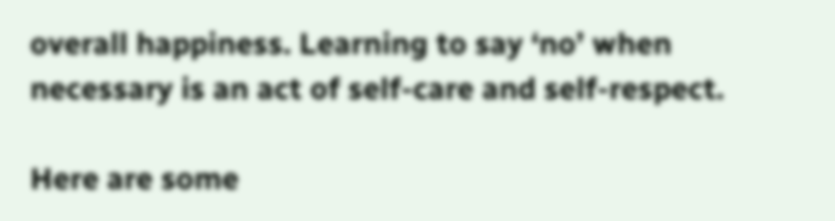overall happiness. Learning to say ‘no’ when necessary is an act of self-care and self-respect.

Here are some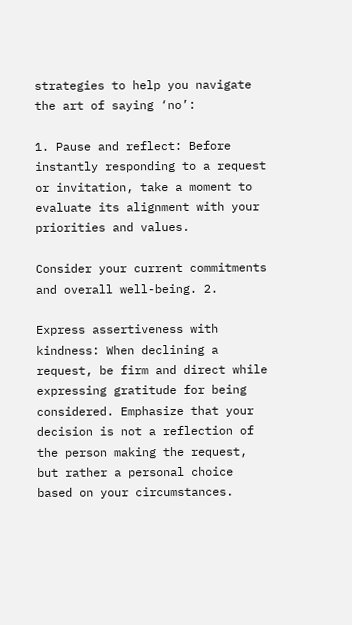strategies to help you navigate the art of saying ‘no’:

1. Pause and reflect: Before instantly responding to a request or invitation, take a moment to evaluate its alignment with your priorities and values.

Consider your current commitments and overall well-being. 2.

Express assertiveness with kindness: When declining a request, be firm and direct while expressing gratitude for being considered. Emphasize that your decision is not a reflection of the person making the request, but rather a personal choice based on your circumstances.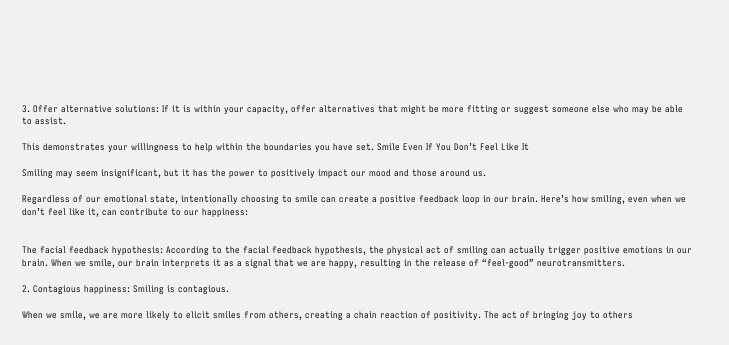3. Offer alternative solutions: If it is within your capacity, offer alternatives that might be more fitting or suggest someone else who may be able to assist.

This demonstrates your willingness to help within the boundaries you have set. Smile Even If You Don’t Feel Like It

Smiling may seem insignificant, but it has the power to positively impact our mood and those around us.

Regardless of our emotional state, intentionally choosing to smile can create a positive feedback loop in our brain. Here’s how smiling, even when we don’t feel like it, can contribute to our happiness:


The facial feedback hypothesis: According to the facial feedback hypothesis, the physical act of smiling can actually trigger positive emotions in our brain. When we smile, our brain interprets it as a signal that we are happy, resulting in the release of “feel-good” neurotransmitters.

2. Contagious happiness: Smiling is contagious.

When we smile, we are more likely to elicit smiles from others, creating a chain reaction of positivity. The act of bringing joy to others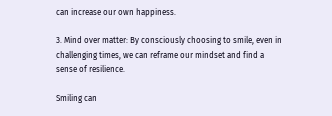can increase our own happiness.

3. Mind over matter: By consciously choosing to smile, even in challenging times, we can reframe our mindset and find a sense of resilience.

Smiling can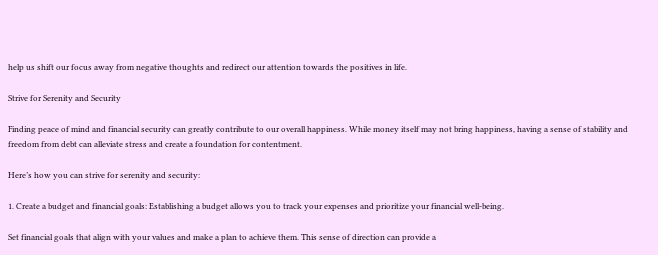help us shift our focus away from negative thoughts and redirect our attention towards the positives in life.

Strive for Serenity and Security

Finding peace of mind and financial security can greatly contribute to our overall happiness. While money itself may not bring happiness, having a sense of stability and freedom from debt can alleviate stress and create a foundation for contentment.

Here’s how you can strive for serenity and security:

1. Create a budget and financial goals: Establishing a budget allows you to track your expenses and prioritize your financial well-being.

Set financial goals that align with your values and make a plan to achieve them. This sense of direction can provide a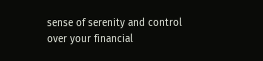sense of serenity and control over your financial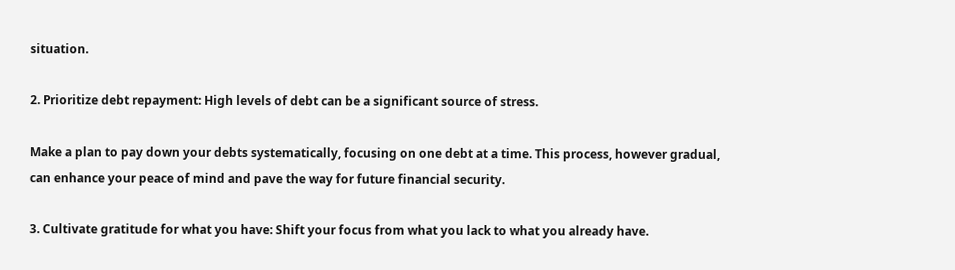situation.

2. Prioritize debt repayment: High levels of debt can be a significant source of stress.

Make a plan to pay down your debts systematically, focusing on one debt at a time. This process, however gradual, can enhance your peace of mind and pave the way for future financial security.

3. Cultivate gratitude for what you have: Shift your focus from what you lack to what you already have.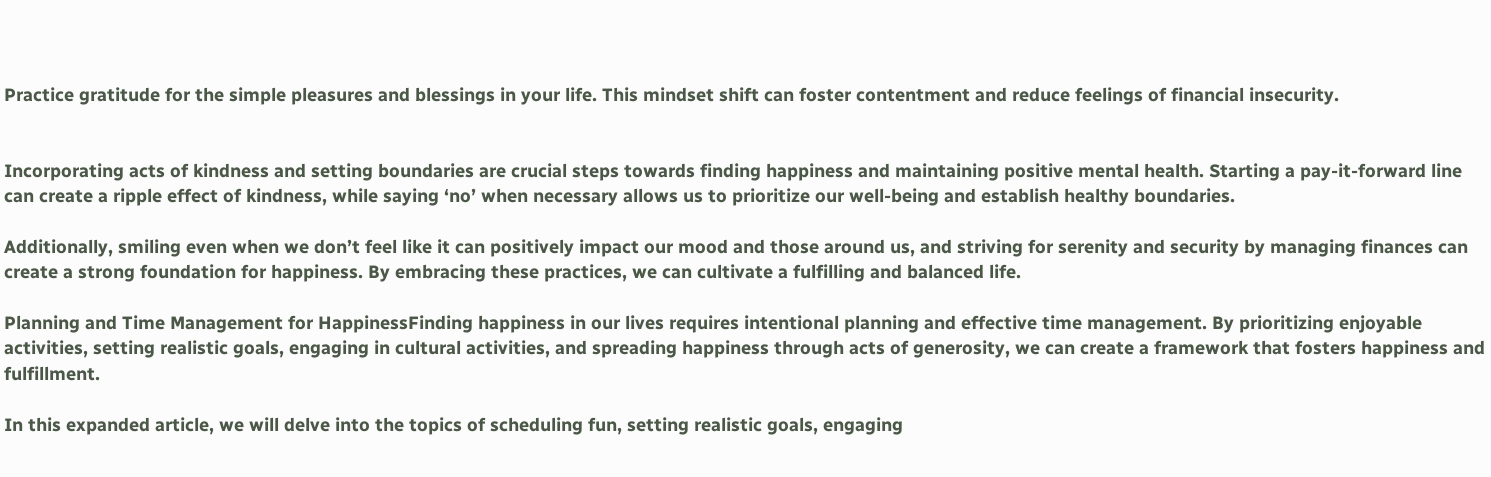Practice gratitude for the simple pleasures and blessings in your life. This mindset shift can foster contentment and reduce feelings of financial insecurity.


Incorporating acts of kindness and setting boundaries are crucial steps towards finding happiness and maintaining positive mental health. Starting a pay-it-forward line can create a ripple effect of kindness, while saying ‘no’ when necessary allows us to prioritize our well-being and establish healthy boundaries.

Additionally, smiling even when we don’t feel like it can positively impact our mood and those around us, and striving for serenity and security by managing finances can create a strong foundation for happiness. By embracing these practices, we can cultivate a fulfilling and balanced life.

Planning and Time Management for HappinessFinding happiness in our lives requires intentional planning and effective time management. By prioritizing enjoyable activities, setting realistic goals, engaging in cultural activities, and spreading happiness through acts of generosity, we can create a framework that fosters happiness and fulfillment.

In this expanded article, we will delve into the topics of scheduling fun, setting realistic goals, engaging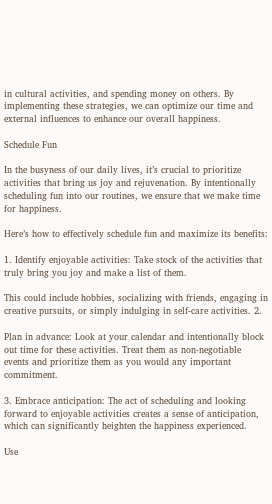in cultural activities, and spending money on others. By implementing these strategies, we can optimize our time and external influences to enhance our overall happiness.

Schedule Fun

In the busyness of our daily lives, it’s crucial to prioritize activities that bring us joy and rejuvenation. By intentionally scheduling fun into our routines, we ensure that we make time for happiness.

Here’s how to effectively schedule fun and maximize its benefits:

1. Identify enjoyable activities: Take stock of the activities that truly bring you joy and make a list of them.

This could include hobbies, socializing with friends, engaging in creative pursuits, or simply indulging in self-care activities. 2.

Plan in advance: Look at your calendar and intentionally block out time for these activities. Treat them as non-negotiable events and prioritize them as you would any important commitment.

3. Embrace anticipation: The act of scheduling and looking forward to enjoyable activities creates a sense of anticipation, which can significantly heighten the happiness experienced.

Use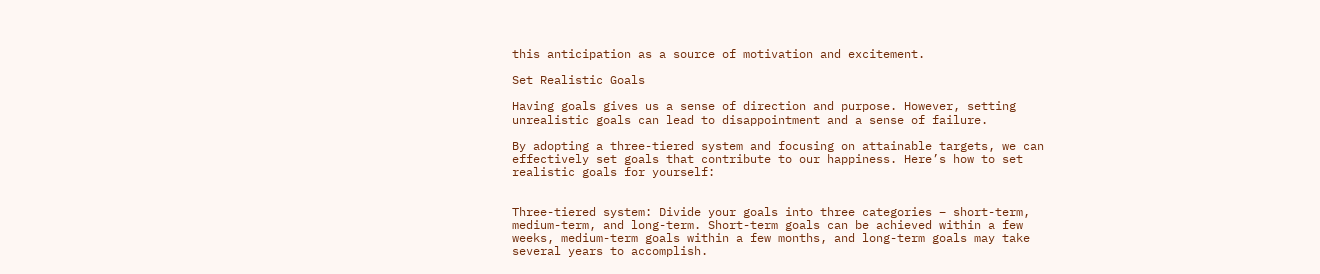this anticipation as a source of motivation and excitement.

Set Realistic Goals

Having goals gives us a sense of direction and purpose. However, setting unrealistic goals can lead to disappointment and a sense of failure.

By adopting a three-tiered system and focusing on attainable targets, we can effectively set goals that contribute to our happiness. Here’s how to set realistic goals for yourself:


Three-tiered system: Divide your goals into three categories – short-term, medium-term, and long-term. Short-term goals can be achieved within a few weeks, medium-term goals within a few months, and long-term goals may take several years to accomplish.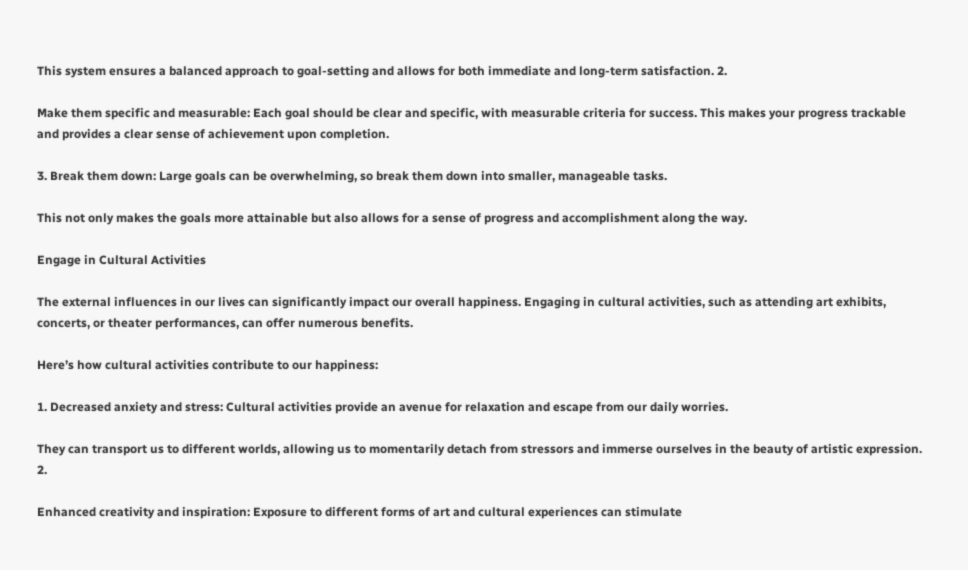This system ensures a balanced approach to goal-setting and allows for both immediate and long-term satisfaction. 2.

Make them specific and measurable: Each goal should be clear and specific, with measurable criteria for success. This makes your progress trackable and provides a clear sense of achievement upon completion.

3. Break them down: Large goals can be overwhelming, so break them down into smaller, manageable tasks.

This not only makes the goals more attainable but also allows for a sense of progress and accomplishment along the way.

Engage in Cultural Activities

The external influences in our lives can significantly impact our overall happiness. Engaging in cultural activities, such as attending art exhibits, concerts, or theater performances, can offer numerous benefits.

Here’s how cultural activities contribute to our happiness:

1. Decreased anxiety and stress: Cultural activities provide an avenue for relaxation and escape from our daily worries.

They can transport us to different worlds, allowing us to momentarily detach from stressors and immerse ourselves in the beauty of artistic expression. 2.

Enhanced creativity and inspiration: Exposure to different forms of art and cultural experiences can stimulate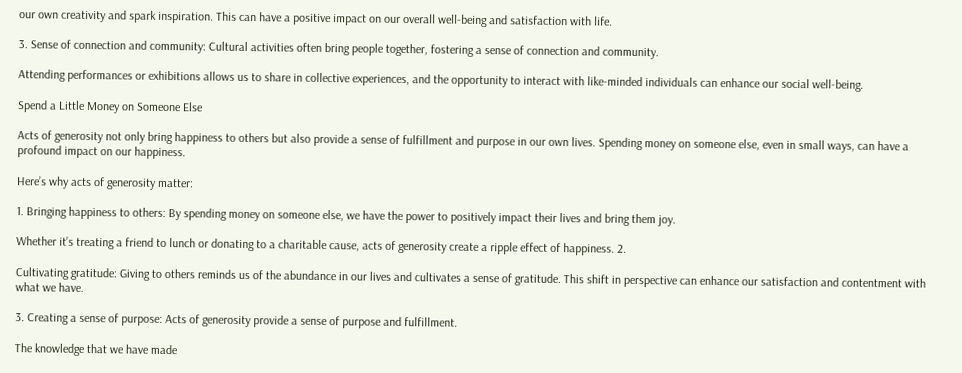our own creativity and spark inspiration. This can have a positive impact on our overall well-being and satisfaction with life.

3. Sense of connection and community: Cultural activities often bring people together, fostering a sense of connection and community.

Attending performances or exhibitions allows us to share in collective experiences, and the opportunity to interact with like-minded individuals can enhance our social well-being.

Spend a Little Money on Someone Else

Acts of generosity not only bring happiness to others but also provide a sense of fulfillment and purpose in our own lives. Spending money on someone else, even in small ways, can have a profound impact on our happiness.

Here’s why acts of generosity matter:

1. Bringing happiness to others: By spending money on someone else, we have the power to positively impact their lives and bring them joy.

Whether it’s treating a friend to lunch or donating to a charitable cause, acts of generosity create a ripple effect of happiness. 2.

Cultivating gratitude: Giving to others reminds us of the abundance in our lives and cultivates a sense of gratitude. This shift in perspective can enhance our satisfaction and contentment with what we have.

3. Creating a sense of purpose: Acts of generosity provide a sense of purpose and fulfillment.

The knowledge that we have made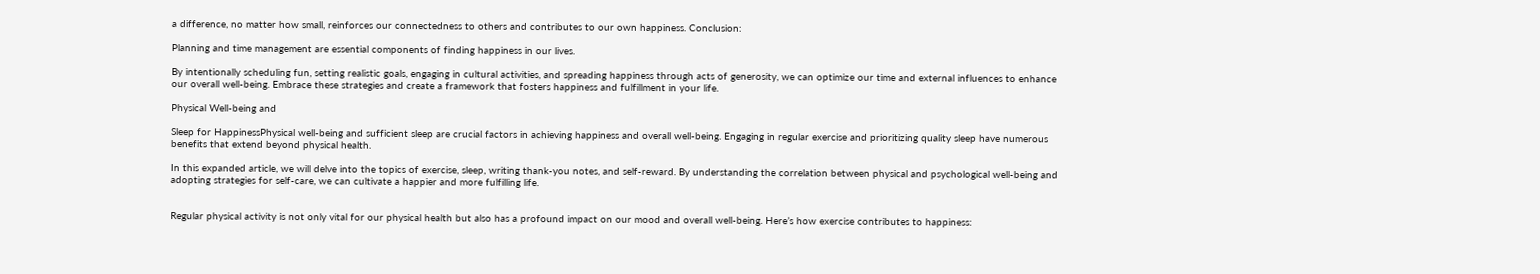a difference, no matter how small, reinforces our connectedness to others and contributes to our own happiness. Conclusion:

Planning and time management are essential components of finding happiness in our lives.

By intentionally scheduling fun, setting realistic goals, engaging in cultural activities, and spreading happiness through acts of generosity, we can optimize our time and external influences to enhance our overall well-being. Embrace these strategies and create a framework that fosters happiness and fulfillment in your life.

Physical Well-being and

Sleep for HappinessPhysical well-being and sufficient sleep are crucial factors in achieving happiness and overall well-being. Engaging in regular exercise and prioritizing quality sleep have numerous benefits that extend beyond physical health.

In this expanded article, we will delve into the topics of exercise, sleep, writing thank-you notes, and self-reward. By understanding the correlation between physical and psychological well-being and adopting strategies for self-care, we can cultivate a happier and more fulfilling life.


Regular physical activity is not only vital for our physical health but also has a profound impact on our mood and overall well-being. Here’s how exercise contributes to happiness: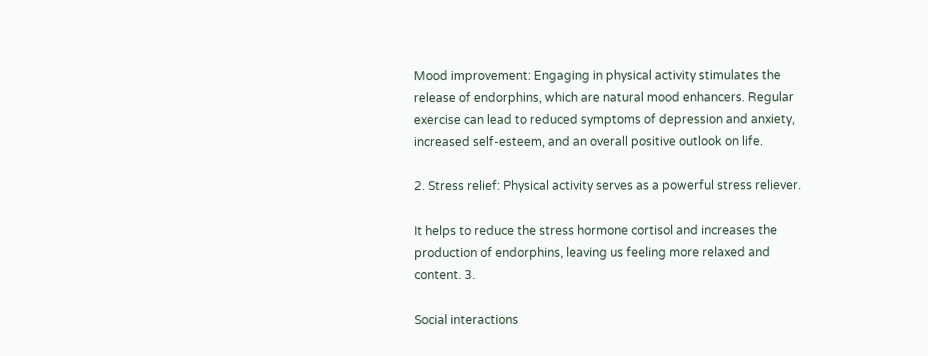Mood improvement: Engaging in physical activity stimulates the release of endorphins, which are natural mood enhancers. Regular exercise can lead to reduced symptoms of depression and anxiety, increased self-esteem, and an overall positive outlook on life.

2. Stress relief: Physical activity serves as a powerful stress reliever.

It helps to reduce the stress hormone cortisol and increases the production of endorphins, leaving us feeling more relaxed and content. 3.

Social interactions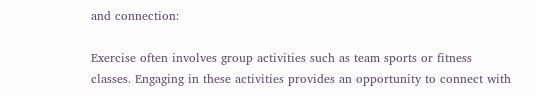and connection:

Exercise often involves group activities such as team sports or fitness classes. Engaging in these activities provides an opportunity to connect with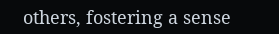others, fostering a sense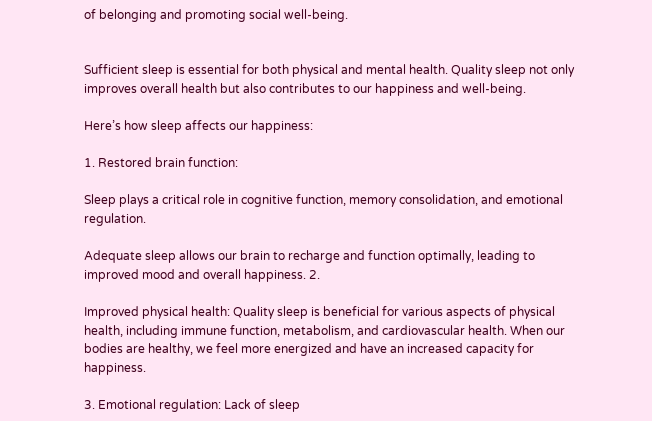of belonging and promoting social well-being.


Sufficient sleep is essential for both physical and mental health. Quality sleep not only improves overall health but also contributes to our happiness and well-being.

Here’s how sleep affects our happiness:

1. Restored brain function:

Sleep plays a critical role in cognitive function, memory consolidation, and emotional regulation.

Adequate sleep allows our brain to recharge and function optimally, leading to improved mood and overall happiness. 2.

Improved physical health: Quality sleep is beneficial for various aspects of physical health, including immune function, metabolism, and cardiovascular health. When our bodies are healthy, we feel more energized and have an increased capacity for happiness.

3. Emotional regulation: Lack of sleep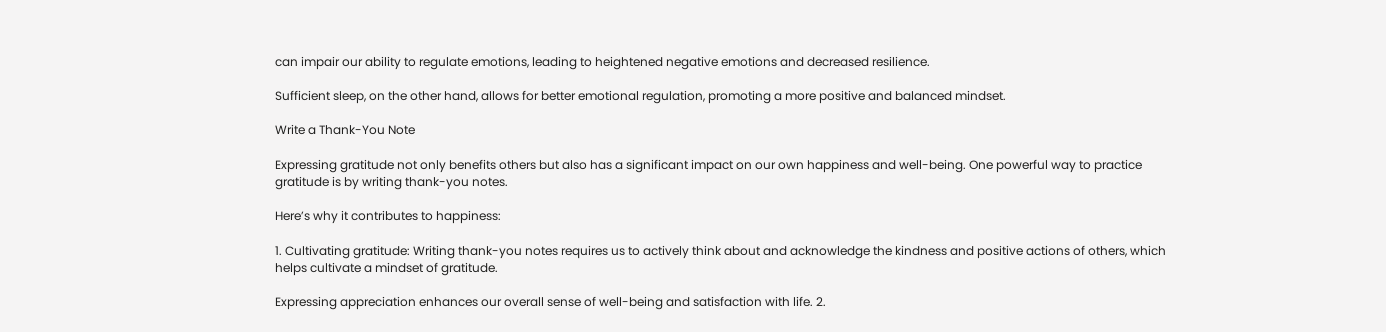can impair our ability to regulate emotions, leading to heightened negative emotions and decreased resilience.

Sufficient sleep, on the other hand, allows for better emotional regulation, promoting a more positive and balanced mindset.

Write a Thank-You Note

Expressing gratitude not only benefits others but also has a significant impact on our own happiness and well-being. One powerful way to practice gratitude is by writing thank-you notes.

Here’s why it contributes to happiness:

1. Cultivating gratitude: Writing thank-you notes requires us to actively think about and acknowledge the kindness and positive actions of others, which helps cultivate a mindset of gratitude.

Expressing appreciation enhances our overall sense of well-being and satisfaction with life. 2.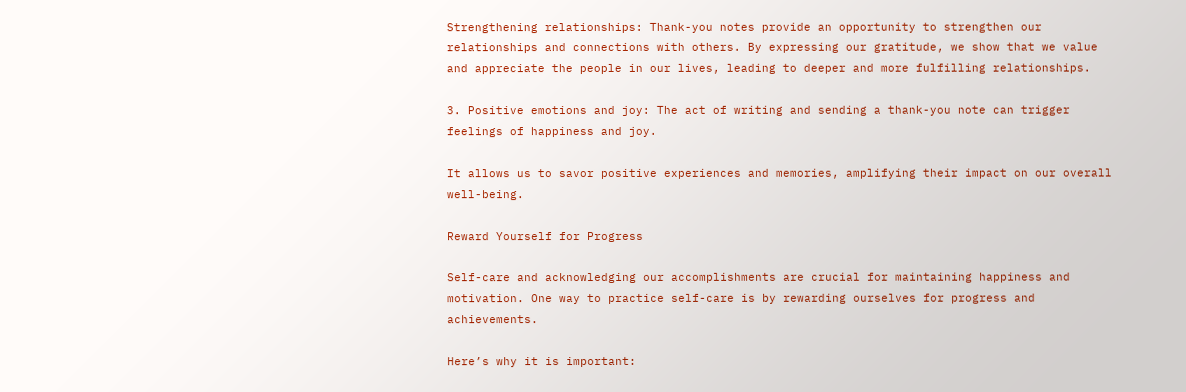Strengthening relationships: Thank-you notes provide an opportunity to strengthen our relationships and connections with others. By expressing our gratitude, we show that we value and appreciate the people in our lives, leading to deeper and more fulfilling relationships.

3. Positive emotions and joy: The act of writing and sending a thank-you note can trigger feelings of happiness and joy.

It allows us to savor positive experiences and memories, amplifying their impact on our overall well-being.

Reward Yourself for Progress

Self-care and acknowledging our accomplishments are crucial for maintaining happiness and motivation. One way to practice self-care is by rewarding ourselves for progress and achievements.

Here’s why it is important: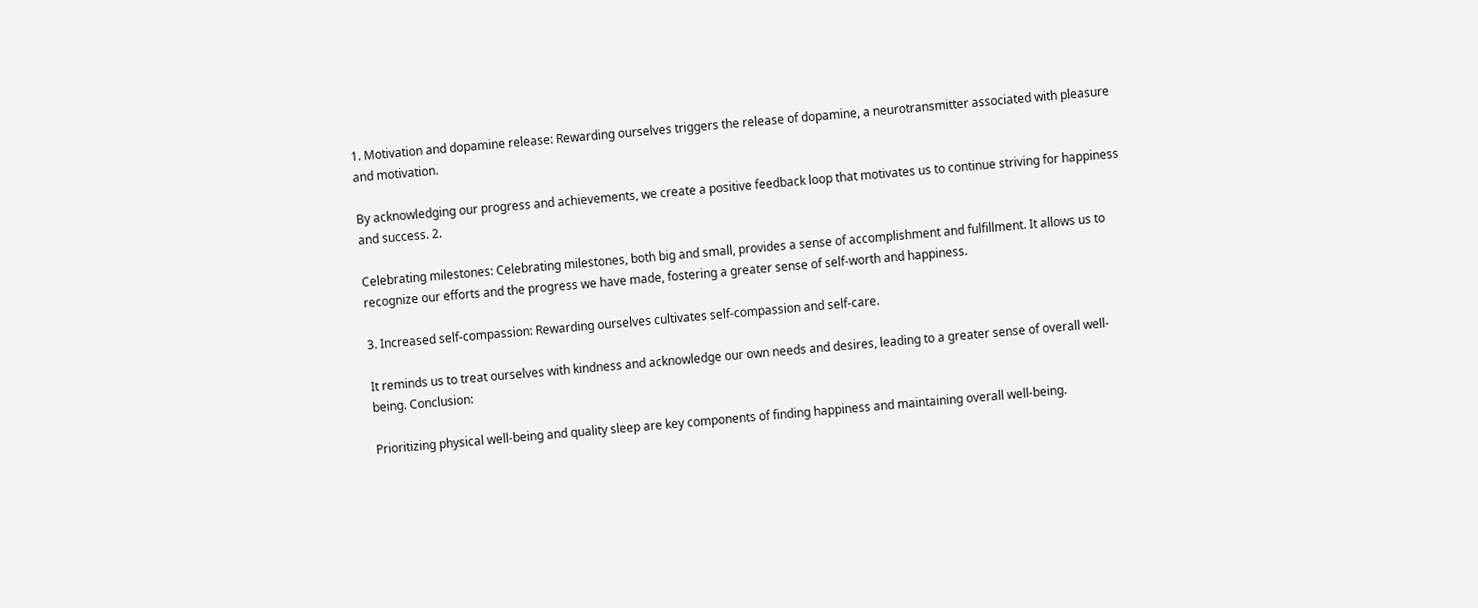1. Motivation and dopamine release: Rewarding ourselves triggers the release of dopamine, a neurotransmitter associated with pleasure and motivation.

By acknowledging our progress and achievements, we create a positive feedback loop that motivates us to continue striving for happiness and success. 2.

Celebrating milestones: Celebrating milestones, both big and small, provides a sense of accomplishment and fulfillment. It allows us to recognize our efforts and the progress we have made, fostering a greater sense of self-worth and happiness.

3. Increased self-compassion: Rewarding ourselves cultivates self-compassion and self-care.

It reminds us to treat ourselves with kindness and acknowledge our own needs and desires, leading to a greater sense of overall well-being. Conclusion:

Prioritizing physical well-being and quality sleep are key components of finding happiness and maintaining overall well-being.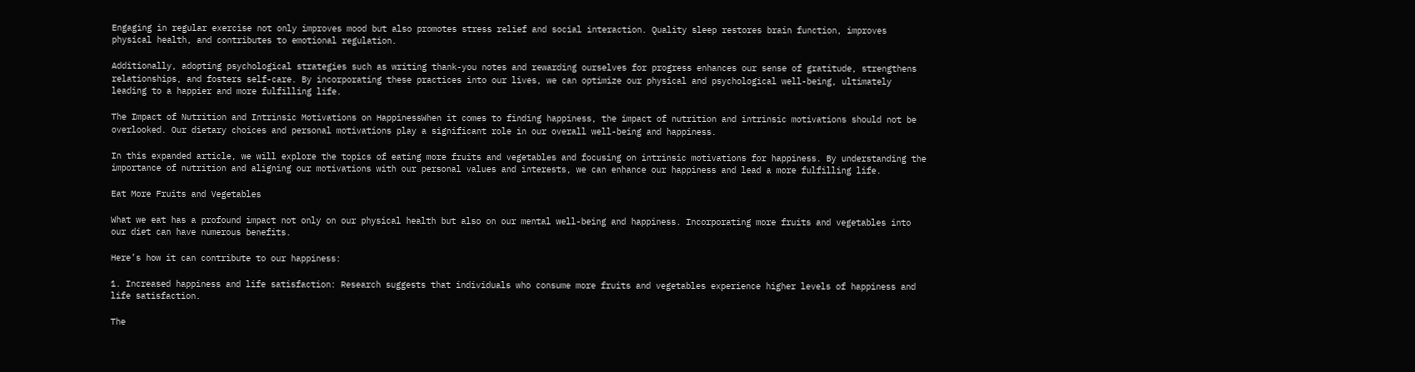Engaging in regular exercise not only improves mood but also promotes stress relief and social interaction. Quality sleep restores brain function, improves physical health, and contributes to emotional regulation.

Additionally, adopting psychological strategies such as writing thank-you notes and rewarding ourselves for progress enhances our sense of gratitude, strengthens relationships, and fosters self-care. By incorporating these practices into our lives, we can optimize our physical and psychological well-being, ultimately leading to a happier and more fulfilling life.

The Impact of Nutrition and Intrinsic Motivations on HappinessWhen it comes to finding happiness, the impact of nutrition and intrinsic motivations should not be overlooked. Our dietary choices and personal motivations play a significant role in our overall well-being and happiness.

In this expanded article, we will explore the topics of eating more fruits and vegetables and focusing on intrinsic motivations for happiness. By understanding the importance of nutrition and aligning our motivations with our personal values and interests, we can enhance our happiness and lead a more fulfilling life.

Eat More Fruits and Vegetables

What we eat has a profound impact not only on our physical health but also on our mental well-being and happiness. Incorporating more fruits and vegetables into our diet can have numerous benefits.

Here’s how it can contribute to our happiness:

1. Increased happiness and life satisfaction: Research suggests that individuals who consume more fruits and vegetables experience higher levels of happiness and life satisfaction.

The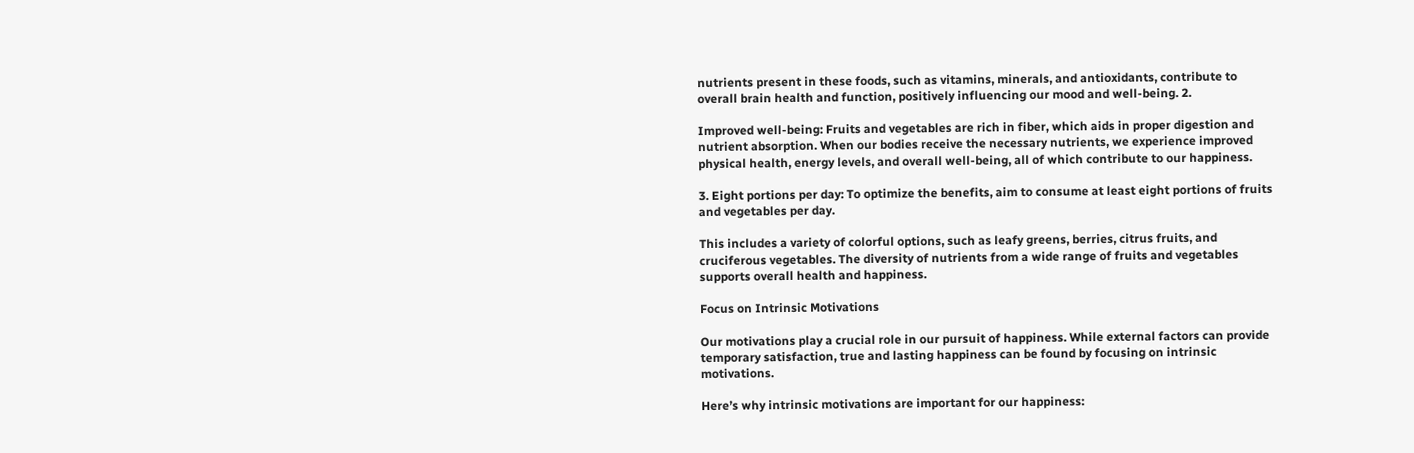nutrients present in these foods, such as vitamins, minerals, and antioxidants, contribute to overall brain health and function, positively influencing our mood and well-being. 2.

Improved well-being: Fruits and vegetables are rich in fiber, which aids in proper digestion and nutrient absorption. When our bodies receive the necessary nutrients, we experience improved physical health, energy levels, and overall well-being, all of which contribute to our happiness.

3. Eight portions per day: To optimize the benefits, aim to consume at least eight portions of fruits and vegetables per day.

This includes a variety of colorful options, such as leafy greens, berries, citrus fruits, and cruciferous vegetables. The diversity of nutrients from a wide range of fruits and vegetables supports overall health and happiness.

Focus on Intrinsic Motivations

Our motivations play a crucial role in our pursuit of happiness. While external factors can provide temporary satisfaction, true and lasting happiness can be found by focusing on intrinsic motivations.

Here’s why intrinsic motivations are important for our happiness: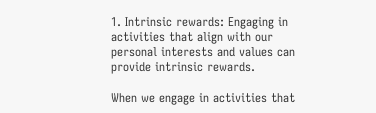1. Intrinsic rewards: Engaging in activities that align with our personal interests and values can provide intrinsic rewards.

When we engage in activities that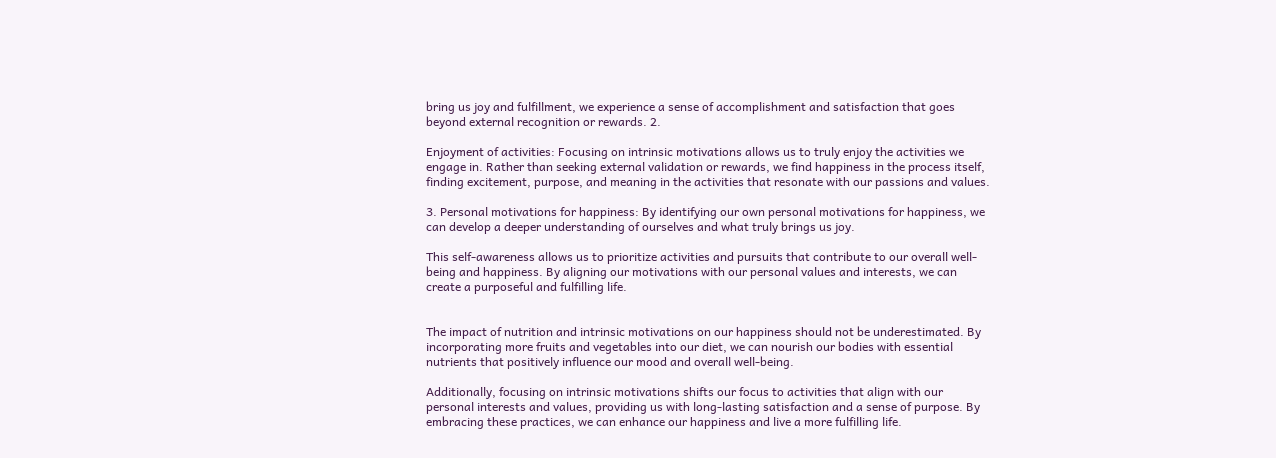bring us joy and fulfillment, we experience a sense of accomplishment and satisfaction that goes beyond external recognition or rewards. 2.

Enjoyment of activities: Focusing on intrinsic motivations allows us to truly enjoy the activities we engage in. Rather than seeking external validation or rewards, we find happiness in the process itself, finding excitement, purpose, and meaning in the activities that resonate with our passions and values.

3. Personal motivations for happiness: By identifying our own personal motivations for happiness, we can develop a deeper understanding of ourselves and what truly brings us joy.

This self-awareness allows us to prioritize activities and pursuits that contribute to our overall well-being and happiness. By aligning our motivations with our personal values and interests, we can create a purposeful and fulfilling life.


The impact of nutrition and intrinsic motivations on our happiness should not be underestimated. By incorporating more fruits and vegetables into our diet, we can nourish our bodies with essential nutrients that positively influence our mood and overall well-being.

Additionally, focusing on intrinsic motivations shifts our focus to activities that align with our personal interests and values, providing us with long-lasting satisfaction and a sense of purpose. By embracing these practices, we can enhance our happiness and live a more fulfilling life.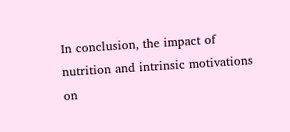In conclusion, the impact of nutrition and intrinsic motivations on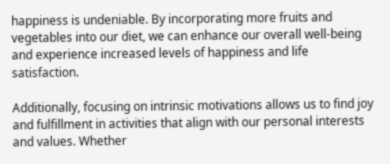happiness is undeniable. By incorporating more fruits and vegetables into our diet, we can enhance our overall well-being and experience increased levels of happiness and life satisfaction.

Additionally, focusing on intrinsic motivations allows us to find joy and fulfillment in activities that align with our personal interests and values. Whether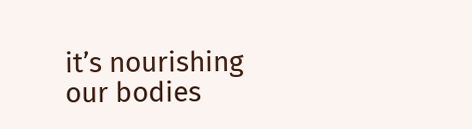it’s nourishing our bodies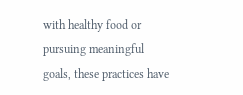with healthy food or pursuing meaningful goals, these practices have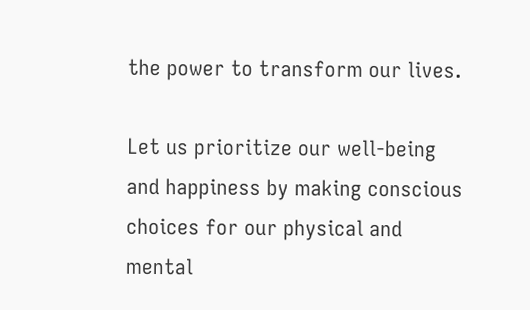the power to transform our lives.

Let us prioritize our well-being and happiness by making conscious choices for our physical and mental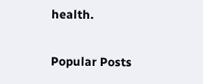health.

Popular Posts